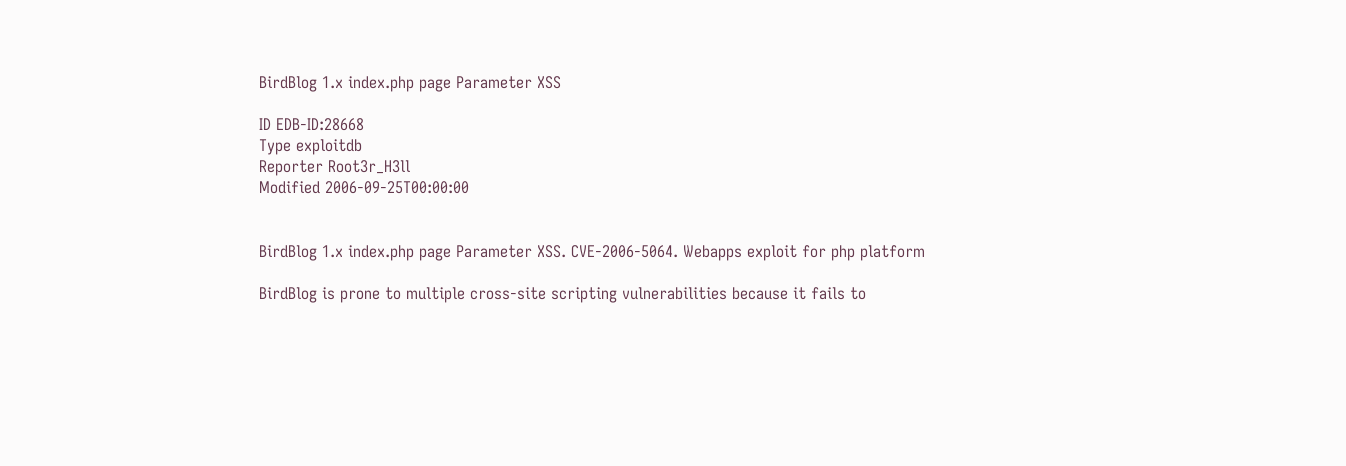BirdBlog 1.x index.php page Parameter XSS

ID EDB-ID:28668
Type exploitdb
Reporter Root3r_H3ll
Modified 2006-09-25T00:00:00


BirdBlog 1.x index.php page Parameter XSS. CVE-2006-5064. Webapps exploit for php platform

BirdBlog is prone to multiple cross-site scripting vulnerabilities because it fails to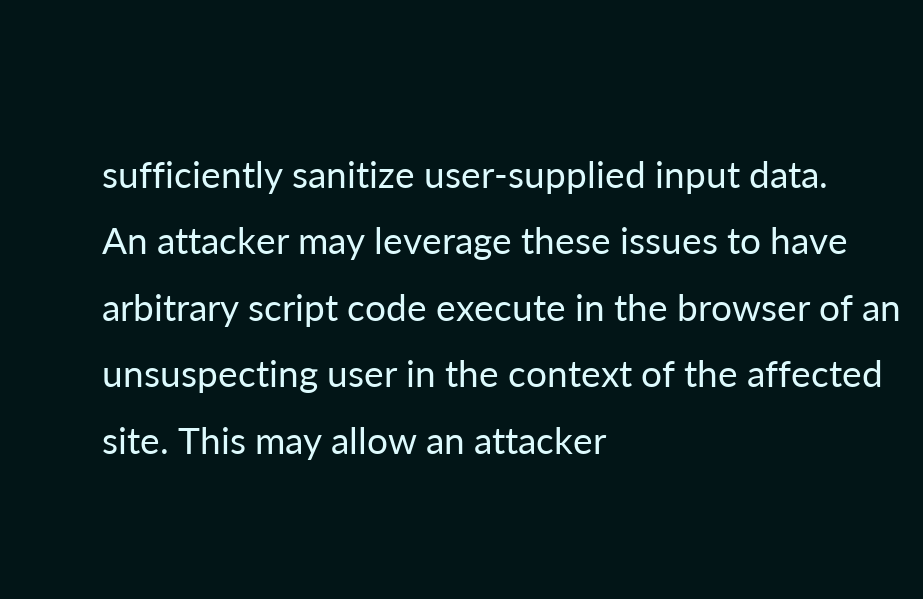sufficiently sanitize user-supplied input data.
An attacker may leverage these issues to have arbitrary script code execute in the browser of an unsuspecting user in the context of the affected site. This may allow an attacker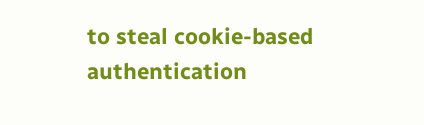to steal cookie-based authentication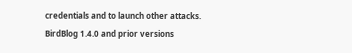credentials and to launch other attacks.
BirdBlog 1.4.0 and prior versions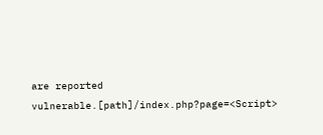are reported vulnerable.[path]/index.php?page=<Script>